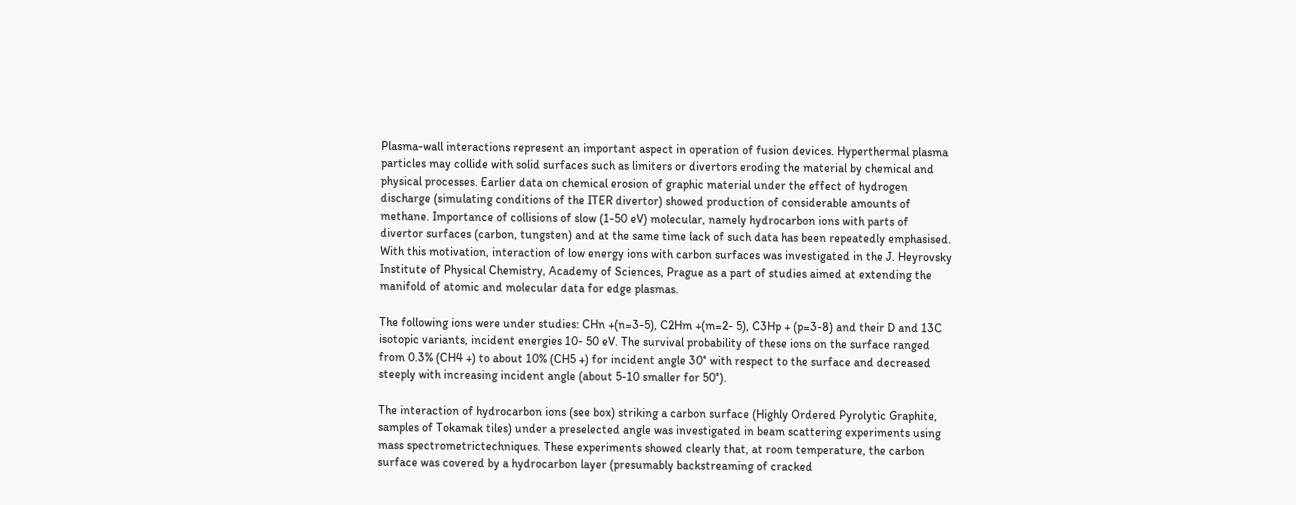Plasma-wall interactions represent an important aspect in operation of fusion devices. Hyperthermal plasma particles may collide with solid surfaces such as limiters or divertors eroding the material by chemical and physical processes. Earlier data on chemical erosion of graphic material under the effect of hydrogen discharge (simulating conditions of the ITER divertor) showed production of considerable amounts of methane. Importance of collisions of slow (1-50 eV) molecular, namely hydrocarbon ions with parts of divertor surfaces (carbon, tungsten) and at the same time lack of such data has been repeatedly emphasised. With this motivation, interaction of low energy ions with carbon surfaces was investigated in the J. Heyrovsky Institute of Physical Chemistry, Academy of Sciences, Prague as a part of studies aimed at extending the manifold of atomic and molecular data for edge plasmas.

The following ions were under studies: CHn +(n=3-5), C2Hm +(m=2- 5), C3Hp + (p=3-8) and their D and 13C isotopic variants, incident energies 10- 50 eV. The survival probability of these ions on the surface ranged from 0.3% (CH4 +) to about 10% (CH5 +) for incident angle 30° with respect to the surface and decreased steeply with increasing incident angle (about 5-10 smaller for 50°).

The interaction of hydrocarbon ions (see box) striking a carbon surface (Highly Ordered Pyrolytic Graphite, samples of Tokamak tiles) under a preselected angle was investigated in beam scattering experiments using mass spectrometrictechniques. These experiments showed clearly that, at room temperature, the carbon surface was covered by a hydrocarbon layer (presumably backstreaming of cracked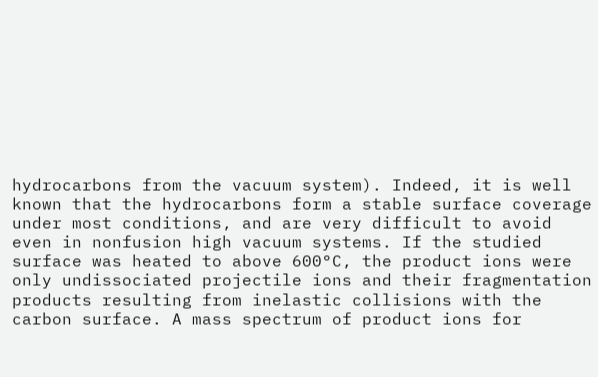hydrocarbons from the vacuum system). Indeed, it is well known that the hydrocarbons form a stable surface coverage under most conditions, and are very difficult to avoid even in nonfusion high vacuum systems. If the studied surface was heated to above 600°C, the product ions were only undissociated projectile ions and their fragmentation products resulting from inelastic collisions with the carbon surface. A mass spectrum of product ions for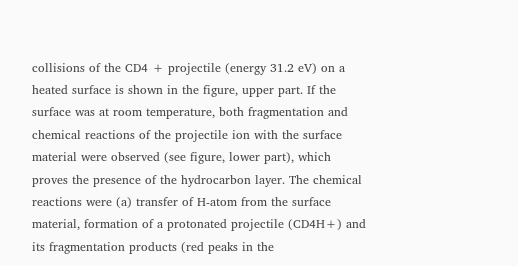collisions of the CD4 + projectile (energy 31.2 eV) on a heated surface is shown in the figure, upper part. If the surface was at room temperature, both fragmentation and chemical reactions of the projectile ion with the surface material were observed (see figure, lower part), which proves the presence of the hydrocarbon layer. The chemical reactions were (a) transfer of H-atom from the surface material, formation of a protonated projectile (CD4H+) and its fragmentation products (red peaks in the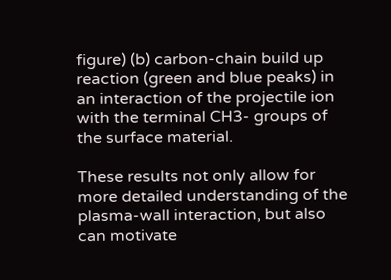figure) (b) carbon-chain build up reaction (green and blue peaks) in an interaction of the projectile ion with the terminal CH3- groups of the surface material.

These results not only allow for more detailed understanding of the plasma-wall interaction, but also can motivate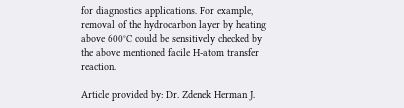for diagnostics applications. For example, removal of the hydrocarbon layer by heating above 600°C could be sensitively checked by the above mentioned facile H-atom transfer reaction.

Article provided by: Dr. Zdenek Herman J.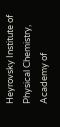Heyrovsky Institute of Physical Chemistry, Academy of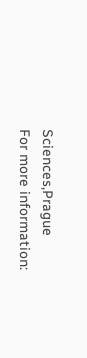Sciences,Prague
For more information: